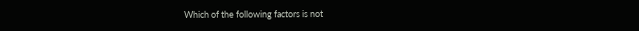Which of the following factors is not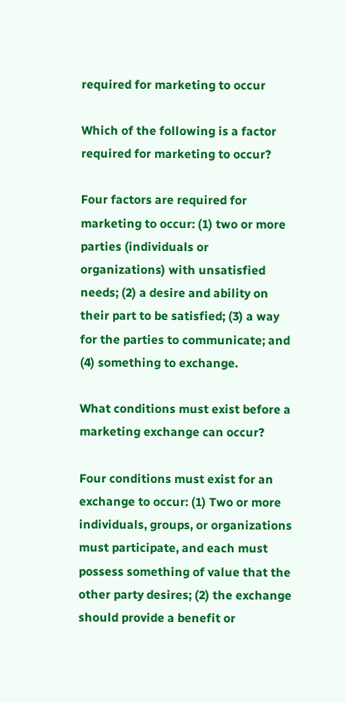required for marketing to occur

Which of the following is a factor required for marketing to occur?

Four factors are required for marketing to occur: (1) two or more parties (individuals or organizations) with unsatisfied needs; (2) a desire and ability on their part to be satisfied; (3) a way for the parties to communicate; and (4) something to exchange.

What conditions must exist before a marketing exchange can occur?

Four conditions must exist for an exchange to occur: (1) Two or more individuals, groups, or organizations must participate, and each must possess something of value that the other party desires; (2) the exchange should provide a benefit or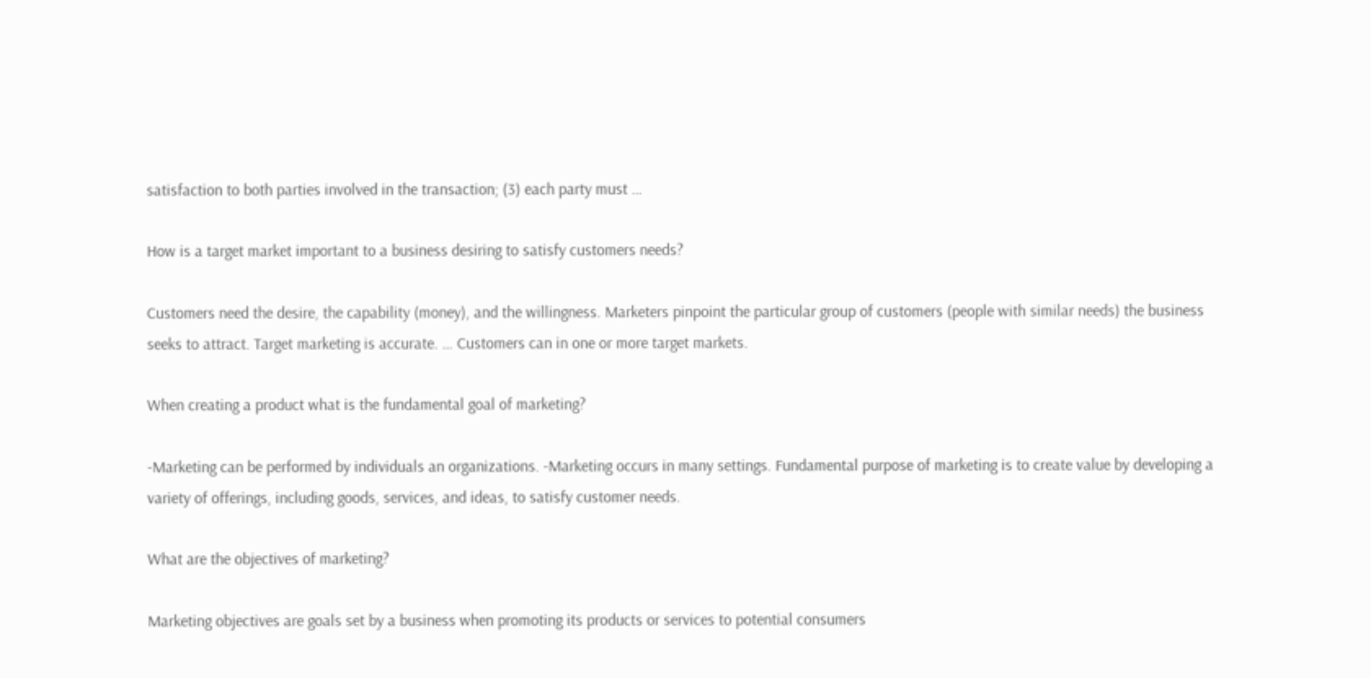satisfaction to both parties involved in the transaction; (3) each party must …

How is a target market important to a business desiring to satisfy customers needs?

Customers need the desire, the capability (money), and the willingness. Marketers pinpoint the particular group of customers (people with similar needs) the business seeks to attract. Target marketing is accurate. … Customers can in one or more target markets.

When creating a product what is the fundamental goal of marketing?

-Marketing can be performed by individuals an organizations. -Marketing occurs in many settings. Fundamental purpose of marketing is to create value by developing a variety of offerings, including goods, services, and ideas, to satisfy customer needs.

What are the objectives of marketing?

Marketing objectives are goals set by a business when promoting its products or services to potential consumers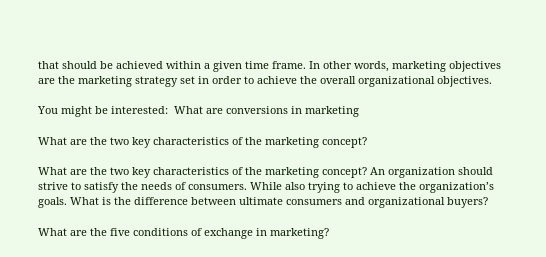that should be achieved within a given time frame. In other words, marketing objectives are the marketing strategy set in order to achieve the overall organizational objectives.

You might be interested:  What are conversions in marketing

What are the two key characteristics of the marketing concept?

What are the two key characteristics of the marketing concept? An organization should strive to satisfy the needs of consumers. While also trying to achieve the organization’s goals. What is the difference between ultimate consumers and organizational buyers?

What are the five conditions of exchange in marketing?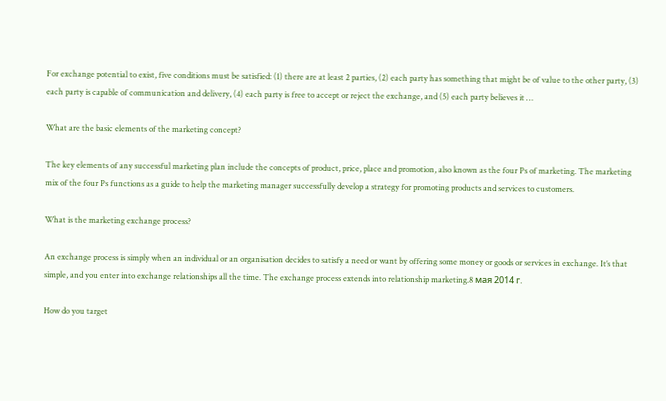For exchange potential to exist, five conditions must be satisfied: (1) there are at least 2 parties, (2) each party has something that might be of value to the other party, (3) each party is capable of communication and delivery, (4) each party is free to accept or reject the exchange, and (5) each party believes it …

What are the basic elements of the marketing concept?

The key elements of any successful marketing plan include the concepts of product, price, place and promotion, also known as the four Ps of marketing. The marketing mix of the four Ps functions as a guide to help the marketing manager successfully develop a strategy for promoting products and services to customers.

What is the marketing exchange process?

An exchange process is simply when an individual or an organisation decides to satisfy a need or want by offering some money or goods or services in exchange. It’s that simple, and you enter into exchange relationships all the time. The exchange process extends into relationship marketing.8 мая 2014 г.

How do you target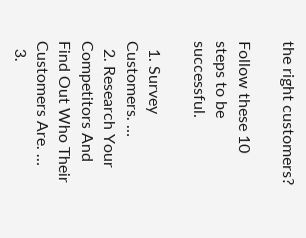the right customers?

Follow these 10 steps to be successful.

  1. Survey Customers. …
  2. Research Your Competitors And Find Out Who Their Customers Are. …
  3.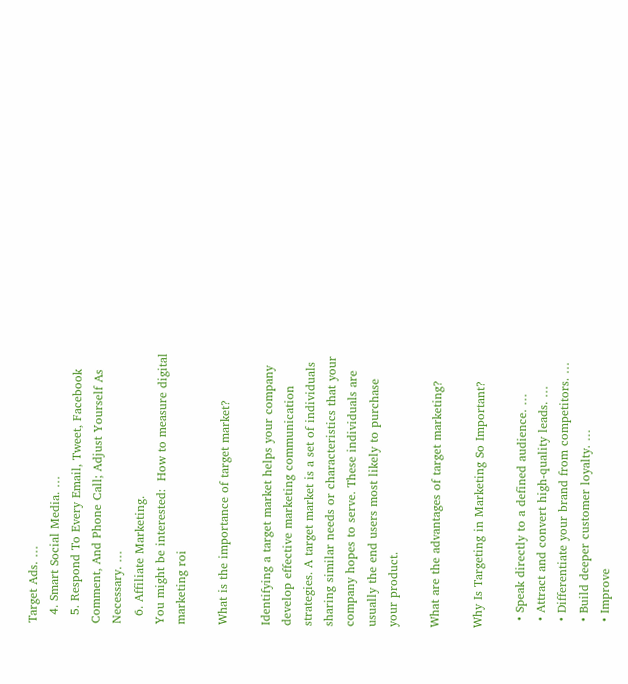Target Ads. …
  4. Smart Social Media. …
  5. Respond To Every Email, Tweet, Facebook Comment, And Phone Call; Adjust Yourself As Necessary. …
  6. Affiliate Marketing.
You might be interested:  How to measure digital marketing roi

What is the importance of target market?

Identifying a target market helps your company develop effective marketing communication strategies. A target market is a set of individuals sharing similar needs or characteristics that your company hopes to serve. These individuals are usually the end users most likely to purchase your product.

What are the advantages of target marketing?

Why Is Targeting in Marketing So Important?

  • Speak directly to a defined audience. …
  • Attract and convert high-quality leads. …
  • Differentiate your brand from competitors. …
  • Build deeper customer loyalty. …
  • Improve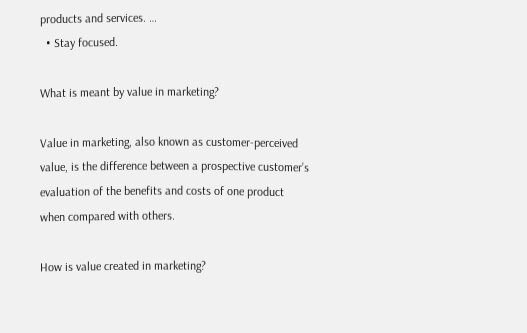products and services. …
  • Stay focused.

What is meant by value in marketing?

Value in marketing, also known as customer-perceived value, is the difference between a prospective customer’s evaluation of the benefits and costs of one product when compared with others.

How is value created in marketing?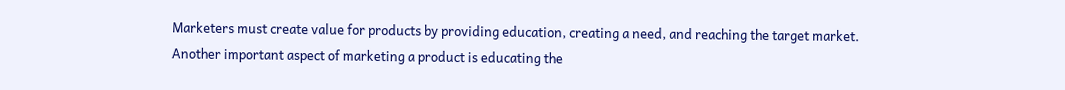Marketers must create value for products by providing education, creating a need, and reaching the target market. Another important aspect of marketing a product is educating the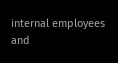internal employees and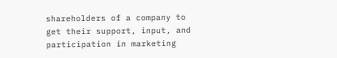shareholders of a company to get their support, input, and participation in marketing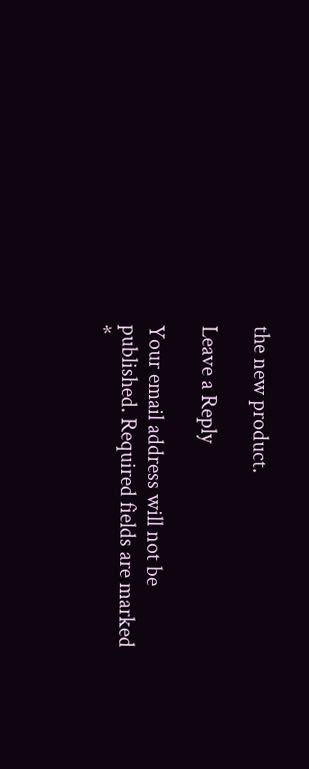the new product.

Leave a Reply

Your email address will not be published. Required fields are marked *